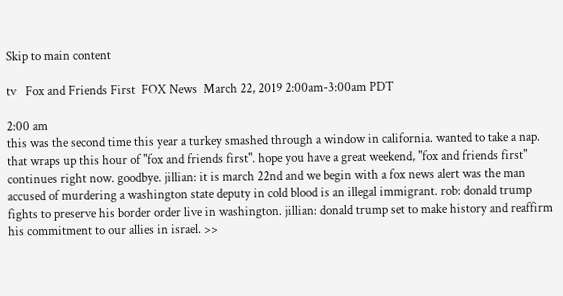Skip to main content

tv   Fox and Friends First  FOX News  March 22, 2019 2:00am-3:00am PDT

2:00 am
this was the second time this year a turkey smashed through a window in california. wanted to take a nap. that wraps up this hour of "fox and friends first". hope you have a great weekend, "fox and friends first" continues right now. goodbye. jillian: it is march 22nd and we begin with a fox news alert was the man accused of murdering a washington state deputy in cold blood is an illegal immigrant. rob: donald trump fights to preserve his border order live in washington. jillian: donald trump set to make history and reaffirm his commitment to our allies in israel. >>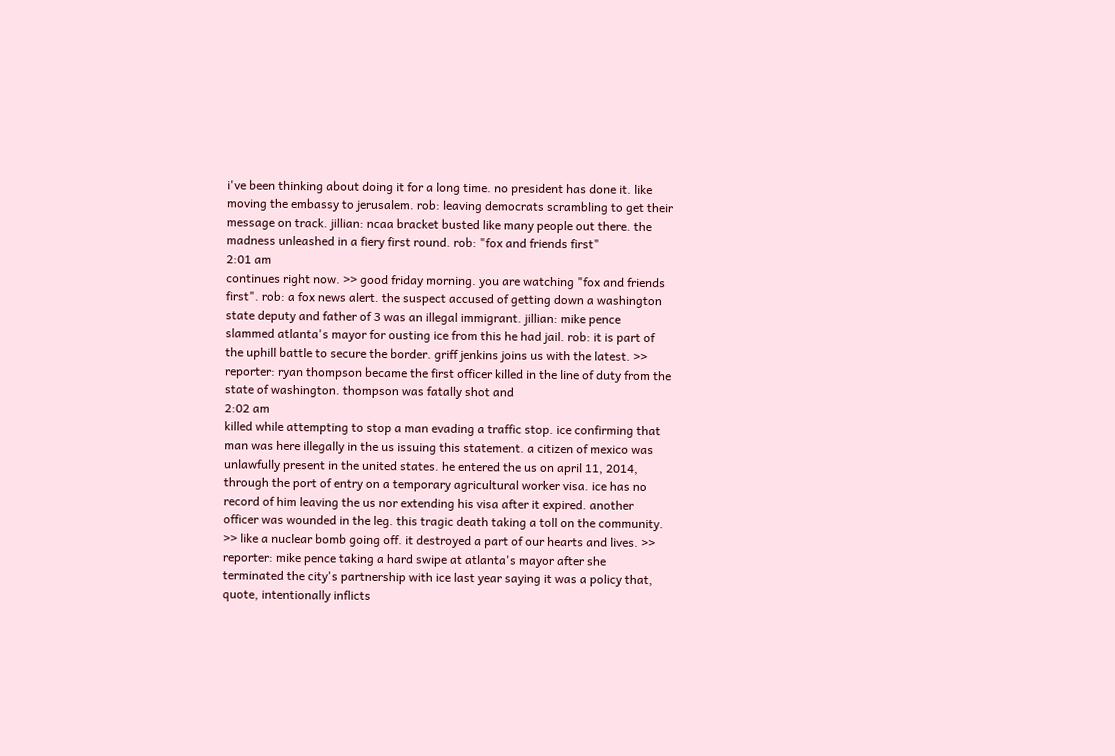i've been thinking about doing it for a long time. no president has done it. like moving the embassy to jerusalem. rob: leaving democrats scrambling to get their message on track. jillian: ncaa bracket busted like many people out there. the madness unleashed in a fiery first round. rob: "fox and friends first"
2:01 am
continues right now. >> good friday morning. you are watching "fox and friends first". rob: a fox news alert. the suspect accused of getting down a washington state deputy and father of 3 was an illegal immigrant. jillian: mike pence slammed atlanta's mayor for ousting ice from this he had jail. rob: it is part of the uphill battle to secure the border. griff jenkins joins us with the latest. >> reporter: ryan thompson became the first officer killed in the line of duty from the state of washington. thompson was fatally shot and
2:02 am
killed while attempting to stop a man evading a traffic stop. ice confirming that man was here illegally in the us issuing this statement. a citizen of mexico was unlawfully present in the united states. he entered the us on april 11, 2014, through the port of entry on a temporary agricultural worker visa. ice has no record of him leaving the us nor extending his visa after it expired. another officer was wounded in the leg. this tragic death taking a toll on the community. >> like a nuclear bomb going off. it destroyed a part of our hearts and lives. >> reporter: mike pence taking a hard swipe at atlanta's mayor after she terminated the city's partnership with ice last year saying it was a policy that, quote, intentionally inflicts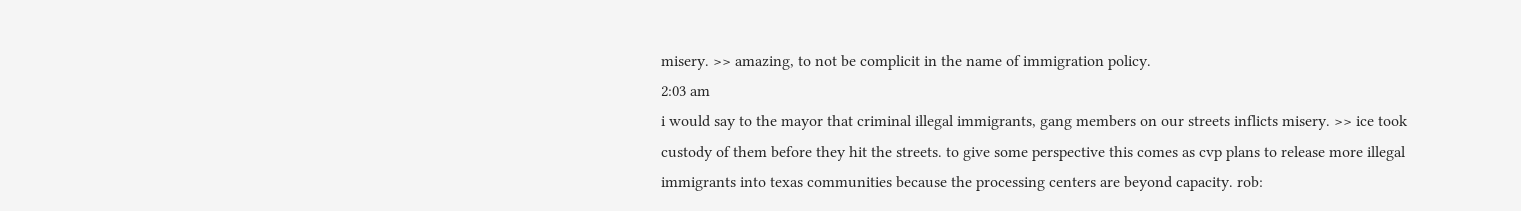misery. >> amazing, to not be complicit in the name of immigration policy.
2:03 am
i would say to the mayor that criminal illegal immigrants, gang members on our streets inflicts misery. >> ice took custody of them before they hit the streets. to give some perspective this comes as cvp plans to release more illegal immigrants into texas communities because the processing centers are beyond capacity. rob: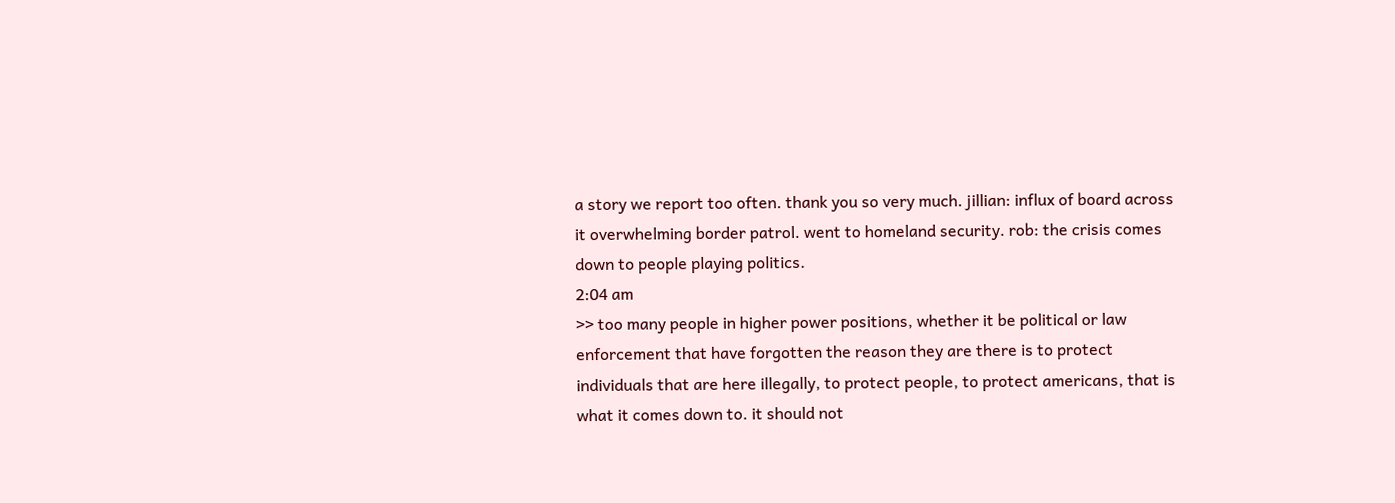a story we report too often. thank you so very much. jillian: influx of board across it overwhelming border patrol. went to homeland security. rob: the crisis comes down to people playing politics.
2:04 am
>> too many people in higher power positions, whether it be political or law enforcement that have forgotten the reason they are there is to protect individuals that are here illegally, to protect people, to protect americans, that is what it comes down to. it should not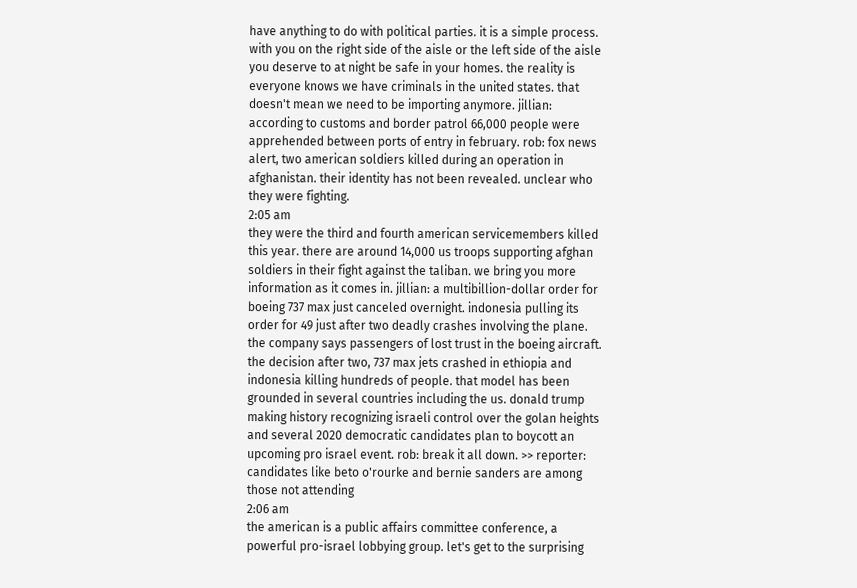have anything to do with political parties. it is a simple process. with you on the right side of the aisle or the left side of the aisle you deserve to at night be safe in your homes. the reality is everyone knows we have criminals in the united states. that doesn't mean we need to be importing anymore. jillian: according to customs and border patrol 66,000 people were apprehended between ports of entry in february. rob: fox news alert, two american soldiers killed during an operation in afghanistan. their identity has not been revealed. unclear who they were fighting.
2:05 am
they were the third and fourth american servicemembers killed this year. there are around 14,000 us troops supporting afghan soldiers in their fight against the taliban. we bring you more information as it comes in. jillian: a multibillion-dollar order for boeing 737 max just canceled overnight. indonesia pulling its order for 49 just after two deadly crashes involving the plane. the company says passengers of lost trust in the boeing aircraft. the decision after two, 737 max jets crashed in ethiopia and indonesia killing hundreds of people. that model has been grounded in several countries including the us. donald trump making history recognizing israeli control over the golan heights and several 2020 democratic candidates plan to boycott an upcoming pro israel event. rob: break it all down. >> reporter: candidates like beto o'rourke and bernie sanders are among those not attending
2:06 am
the american is a public affairs committee conference, a powerful pro-israel lobbying group. let's get to the surprising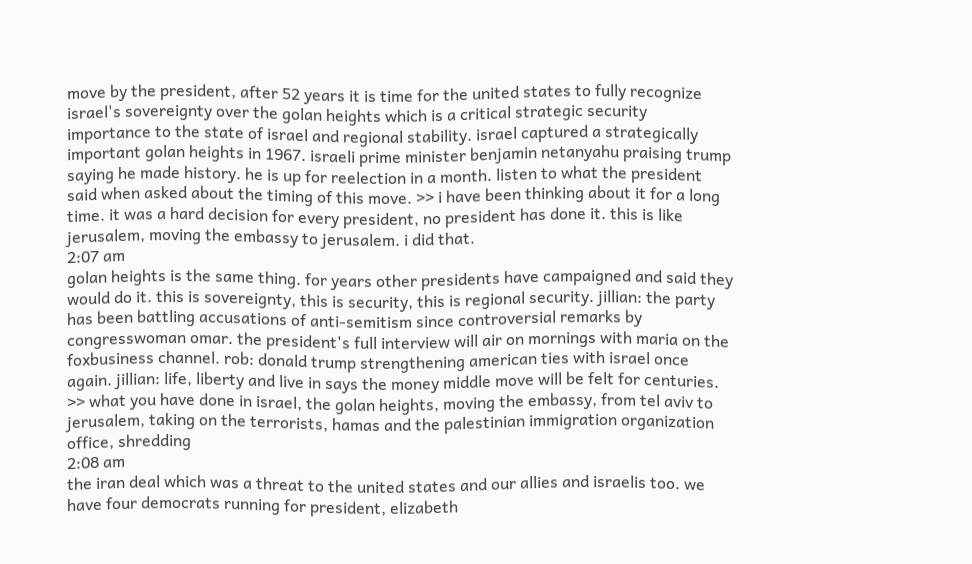move by the president, after 52 years it is time for the united states to fully recognize israel's sovereignty over the golan heights which is a critical strategic security importance to the state of israel and regional stability. israel captured a strategically important golan heights in 1967. israeli prime minister benjamin netanyahu praising trump saying he made history. he is up for reelection in a month. listen to what the president said when asked about the timing of this move. >> i have been thinking about it for a long time. it was a hard decision for every president, no president has done it. this is like jerusalem, moving the embassy to jerusalem. i did that.
2:07 am
golan heights is the same thing. for years other presidents have campaigned and said they would do it. this is sovereignty, this is security, this is regional security. jillian: the party has been battling accusations of anti-semitism since controversial remarks by congresswoman omar. the president's full interview will air on mornings with maria on the foxbusiness channel. rob: donald trump strengthening american ties with israel once again. jillian: life, liberty and live in says the money middle move will be felt for centuries. >> what you have done in israel, the golan heights, moving the embassy, from tel aviv to jerusalem, taking on the terrorists, hamas and the palestinian immigration organization office, shredding
2:08 am
the iran deal which was a threat to the united states and our allies and israelis too. we have four democrats running for president, elizabeth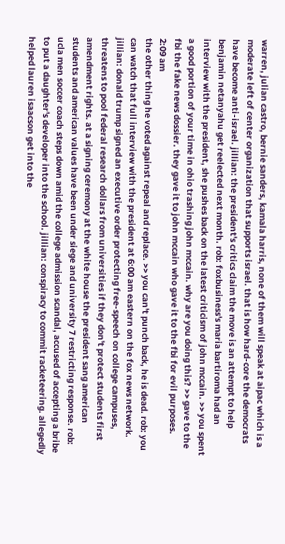warren, julian castro, bernie sanders, kamala harris, none of them will speak at aipac which is a moderate left of center organization that supports israel. that is how hard-core the democrats have become anti-israel. jillian: the president's critics claim the move is an attempt to help benjamin netanyahu get reelected next month. rob: foxbusiness's maria bartiroma had an interview with the president, she pushes back on the latest criticism of john mccain. >> you spent a good portion of your time in ohio trashing john mccain. why are you doing this? >> gave to the fbi the fake news dossier. they gave it to john mccain who gave it to the fbi for evil purposes.
2:09 am
the other thing he voted against repeal and replace. >> you can't punch back, he is dead. rob: you can watch that full interview with the president at 6:00 am eastern on the fox news network. jillian: donald trump signed an executive order protecting free-speech on college campuses, threatens to pool federal research dollars from universities if they don't protect students first amendment rights. at a signing ceremony at the white house the president sang american students and american values have been under siege and university 7 restricting response. rob: ucla men soccer coach steps down amid the college admission scandal, accused of accepting a bribe to put a daughter's developer into the school. jillian: conspiracy to commit racketeering. allegedly helped lauren isaacson get into the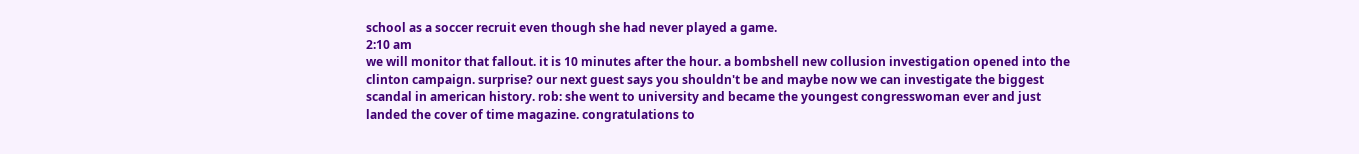school as a soccer recruit even though she had never played a game.
2:10 am
we will monitor that fallout. it is 10 minutes after the hour. a bombshell new collusion investigation opened into the clinton campaign. surprise? our next guest says you shouldn't be and maybe now we can investigate the biggest scandal in american history. rob: she went to university and became the youngest congresswoman ever and just landed the cover of time magazine. congratulations to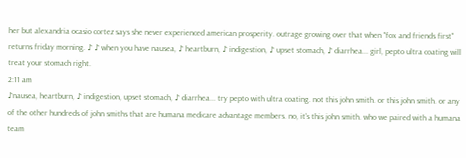her but alexandria ocasio cortez says she never experienced american prosperity. outrage growing over that when "fox and friends first" returns friday morning. ♪ ♪ when you have nausea, ♪ heartburn, ♪ indigestion, ♪ upset stomach, ♪ diarrhea... girl, pepto ultra coating will treat your stomach right.
2:11 am
♪nausea, heartburn, ♪ indigestion, upset stomach, ♪ diarrhea... try pepto with ultra coating. not this john smith. or this john smith. or any of the other hundreds of john smiths that are humana medicare advantage members. no, it's this john smith. who we paired with a humana team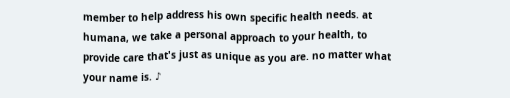member to help address his own specific health needs. at humana, we take a personal approach to your health, to provide care that's just as unique as you are. no matter what your name is. ♪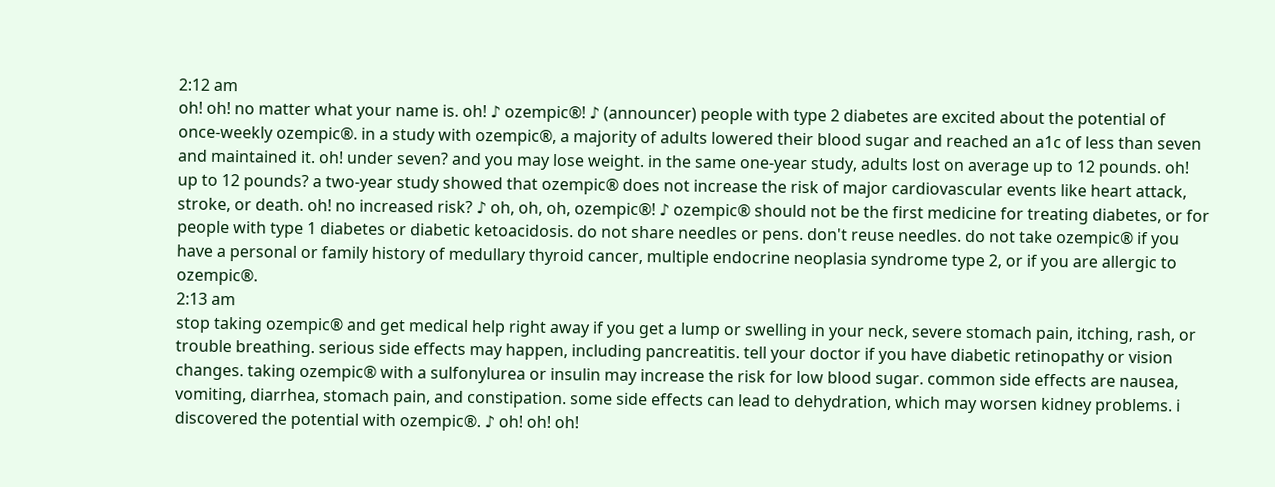2:12 am
oh! oh! no matter what your name is. oh! ♪ ozempic®! ♪ (announcer) people with type 2 diabetes are excited about the potential of once-weekly ozempic®. in a study with ozempic®, a majority of adults lowered their blood sugar and reached an a1c of less than seven and maintained it. oh! under seven? and you may lose weight. in the same one-year study, adults lost on average up to 12 pounds. oh! up to 12 pounds? a two-year study showed that ozempic® does not increase the risk of major cardiovascular events like heart attack, stroke, or death. oh! no increased risk? ♪ oh, oh, oh, ozempic®! ♪ ozempic® should not be the first medicine for treating diabetes, or for people with type 1 diabetes or diabetic ketoacidosis. do not share needles or pens. don't reuse needles. do not take ozempic® if you have a personal or family history of medullary thyroid cancer, multiple endocrine neoplasia syndrome type 2, or if you are allergic to ozempic®.
2:13 am
stop taking ozempic® and get medical help right away if you get a lump or swelling in your neck, severe stomach pain, itching, rash, or trouble breathing. serious side effects may happen, including pancreatitis. tell your doctor if you have diabetic retinopathy or vision changes. taking ozempic® with a sulfonylurea or insulin may increase the risk for low blood sugar. common side effects are nausea, vomiting, diarrhea, stomach pain, and constipation. some side effects can lead to dehydration, which may worsen kidney problems. i discovered the potential with ozempic®. ♪ oh! oh! oh!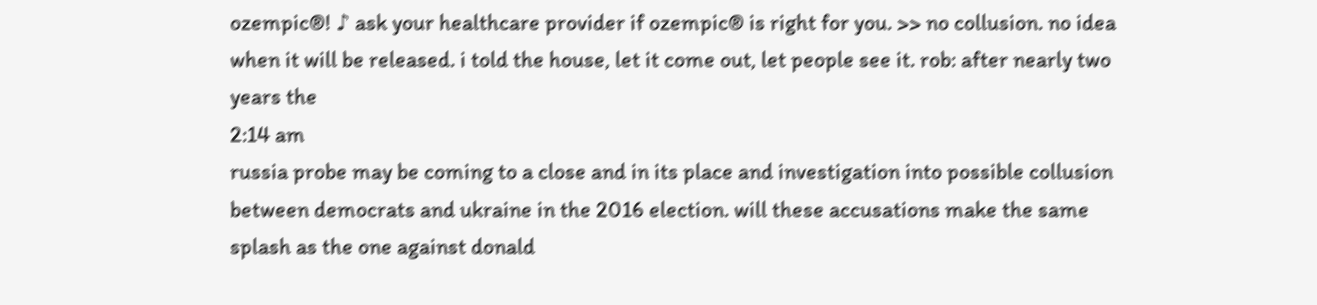ozempic®! ♪ ask your healthcare provider if ozempic® is right for you. >> no collusion. no idea when it will be released. i told the house, let it come out, let people see it. rob: after nearly two years the
2:14 am
russia probe may be coming to a close and in its place and investigation into possible collusion between democrats and ukraine in the 2016 election. will these accusations make the same splash as the one against donald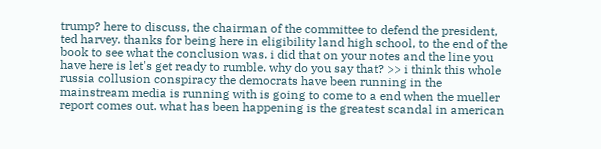trump? here to discuss, the chairman of the committee to defend the president, ted harvey. thanks for being here in eligibility land high school, to the end of the book to see what the conclusion was. i did that on your notes and the line you have here is let's get ready to rumble. why do you say that? >> i think this whole russia collusion conspiracy the democrats have been running in the mainstream media is running with is going to come to a end when the mueller report comes out. what has been happening is the greatest scandal in american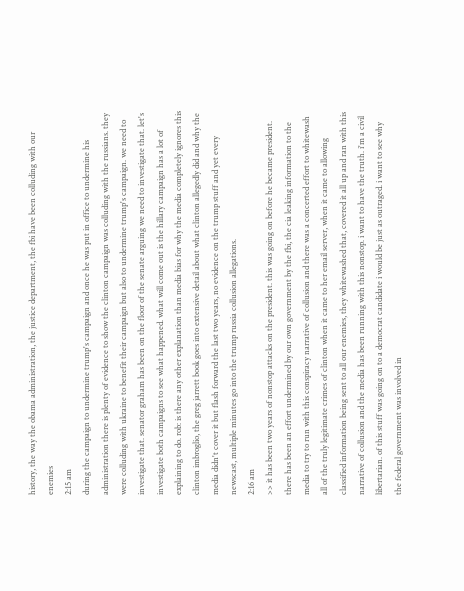history, the way the obama administration, the justice department, the fbi have been colluding with our enemies
2:15 am
during the campaign to undermine trump's campaign and once he was put in office to undermine his administration there is plenty of evidence to show the clinton campaign was colluding with the russians. they were colluding with ukraine to benefit their campaign but also to undermine trump's campaign. we need to investigate that. senator graham has been on the floor of the senate arguing we need to investigate that. let's investigate both campaigns to see what happened. what will come out is the hillary campaign has a lot of explaining to do. rob: is there any other explanation than media bias for why the media completely ignores this clinton imbroglio, the greg jarrett book goes into extensive detail about what clinton allegedly did and why the media didn't cover it but flash forward the last two years, no evidence on the trump stuff and yet every newscast, multiple minutes go into the trump russia collusion allegations.
2:16 am
>> it has been two years of nonstop attacks on the president. this was going on before he became president. there has been an effort undermined by our own government by the fbi, the cia leaking information to the media to try to run with this conspiracy narrative of collusion and there was a concerted effort to whitewash all of the truly legitimate crimes of clinton when it came to her email server, when it came to allowing classified information being sent to all our enemies, they whitewashed that, covered it all up and ran with this narrative of collusion and the media has been running with this nonstop. i want to have the truth. i'm a civil libertarian. of this stuff was going on to a democrat candidate i would be just as outraged. i want to see why the federal government was involved in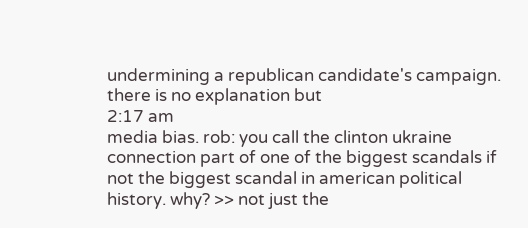undermining a republican candidate's campaign. there is no explanation but
2:17 am
media bias. rob: you call the clinton ukraine connection part of one of the biggest scandals if not the biggest scandal in american political history. why? >> not just the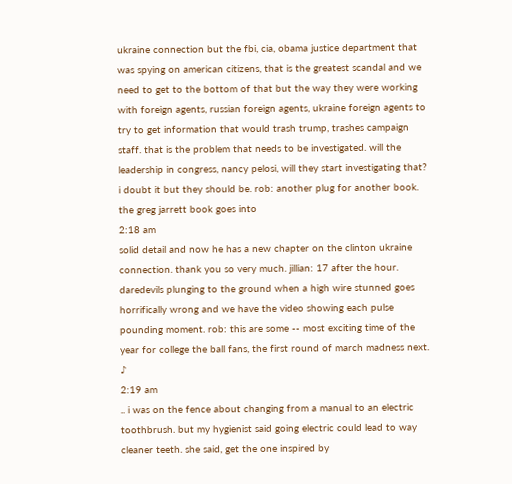ukraine connection but the fbi, cia, obama justice department that was spying on american citizens, that is the greatest scandal and we need to get to the bottom of that but the way they were working with foreign agents, russian foreign agents, ukraine foreign agents to try to get information that would trash trump, trashes campaign staff. that is the problem that needs to be investigated. will the leadership in congress, nancy pelosi, will they start investigating that? i doubt it but they should be. rob: another plug for another book. the greg jarrett book goes into
2:18 am
solid detail and now he has a new chapter on the clinton ukraine connection. thank you so very much. jillian: 17 after the hour. daredevils plunging to the ground when a high wire stunned goes horrifically wrong and we have the video showing each pulse pounding moment. rob: this are some -- most exciting time of the year for college the ball fans, the first round of march madness next. ♪
2:19 am
.. i was on the fence about changing from a manual to an electric toothbrush. but my hygienist said going electric could lead to way cleaner teeth. she said, get the one inspired by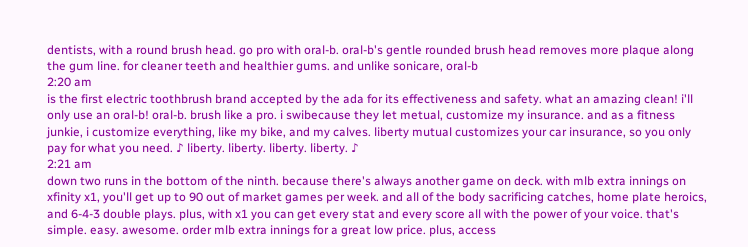dentists, with a round brush head. go pro with oral-b. oral-b's gentle rounded brush head removes more plaque along the gum line. for cleaner teeth and healthier gums. and unlike sonicare, oral-b
2:20 am
is the first electric toothbrush brand accepted by the ada for its effectiveness and safety. what an amazing clean! i'll only use an oral-b! oral-b. brush like a pro. i swibecause they let metual, customize my insurance. and as a fitness junkie, i customize everything, like my bike, and my calves. liberty mutual customizes your car insurance, so you only pay for what you need. ♪ liberty. liberty. liberty. liberty. ♪
2:21 am
down two runs in the bottom of the ninth. because there's always another game on deck. with mlb extra innings on xfinity x1, you'll get up to 90 out of market games per week. and all of the body sacrificing catches, home plate heroics, and 6-4-3 double plays. plus, with x1 you can get every stat and every score all with the power of your voice. that's simple. easy. awesome. order mlb extra innings for a great low price. plus, access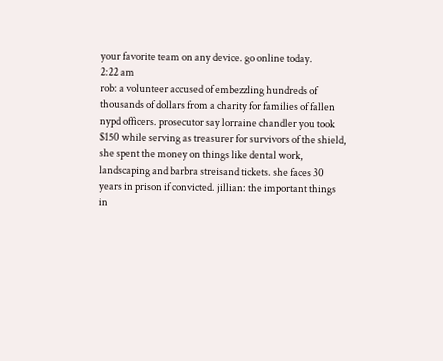your favorite team on any device. go online today.
2:22 am
rob: a volunteer accused of embezzling hundreds of thousands of dollars from a charity for families of fallen nypd officers. prosecutor say lorraine chandler you took $150 while serving as treasurer for survivors of the shield, she spent the money on things like dental work, landscaping and barbra streisand tickets. she faces 30 years in prison if convicted. jillian: the important things in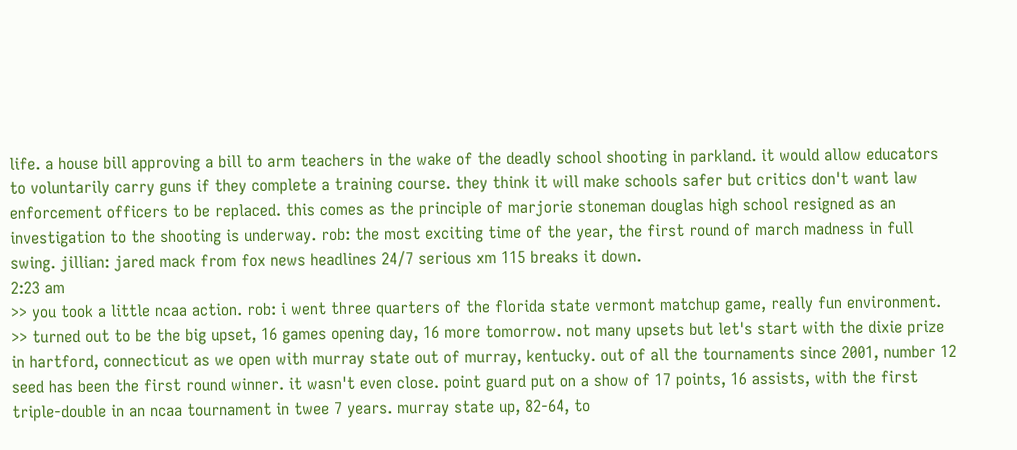life. a house bill approving a bill to arm teachers in the wake of the deadly school shooting in parkland. it would allow educators to voluntarily carry guns if they complete a training course. they think it will make schools safer but critics don't want law enforcement officers to be replaced. this comes as the principle of marjorie stoneman douglas high school resigned as an investigation to the shooting is underway. rob: the most exciting time of the year, the first round of march madness in full swing. jillian: jared mack from fox news headlines 24/7 serious xm 115 breaks it down.
2:23 am
>> you took a little ncaa action. rob: i went three quarters of the florida state vermont matchup game, really fun environment. >> turned out to be the big upset, 16 games opening day, 16 more tomorrow. not many upsets but let's start with the dixie prize in hartford, connecticut as we open with murray state out of murray, kentucky. out of all the tournaments since 2001, number 12 seed has been the first round winner. it wasn't even close. point guard put on a show of 17 points, 16 assists, with the first triple-double in an ncaa tournament in twee 7 years. murray state up, 82-64, to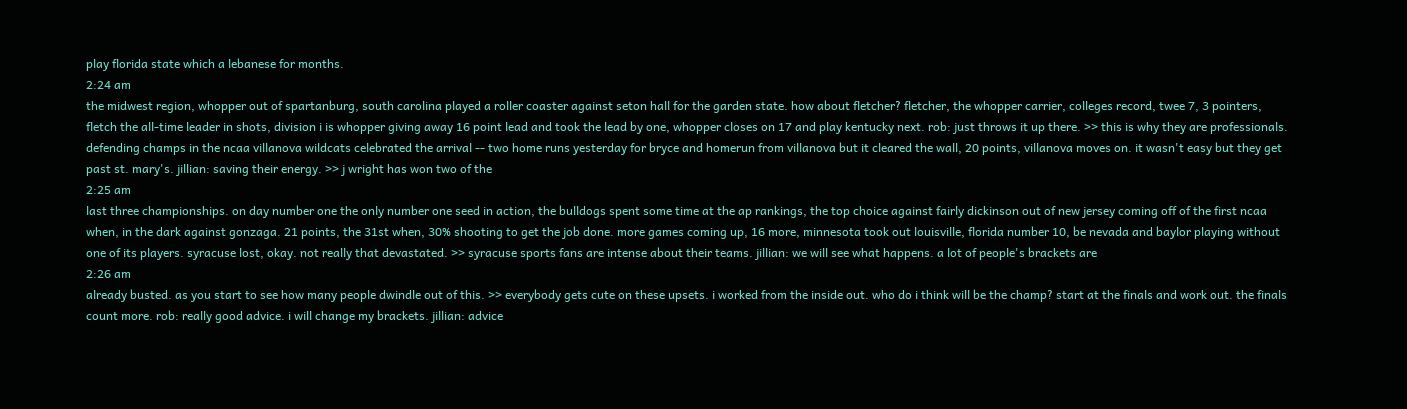play florida state which a lebanese for months.
2:24 am
the midwest region, whopper out of spartanburg, south carolina played a roller coaster against seton hall for the garden state. how about fletcher? fletcher, the whopper carrier, colleges record, twee 7, 3 pointers, fletch the all-time leader in shots, division i is whopper giving away 16 point lead and took the lead by one, whopper closes on 17 and play kentucky next. rob: just throws it up there. >> this is why they are professionals. defending champs in the ncaa villanova wildcats celebrated the arrival -- two home runs yesterday for bryce and homerun from villanova but it cleared the wall, 20 points, villanova moves on. it wasn't easy but they get past st. mary's. jillian: saving their energy. >> j wright has won two of the
2:25 am
last three championships. on day number one the only number one seed in action, the bulldogs spent some time at the ap rankings, the top choice against fairly dickinson out of new jersey coming off of the first ncaa when, in the dark against gonzaga. 21 points, the 31st when, 30% shooting to get the job done. more games coming up, 16 more, minnesota took out louisville, florida number 10, be nevada and baylor playing without one of its players. syracuse lost, okay. not really that devastated. >> syracuse sports fans are intense about their teams. jillian: we will see what happens. a lot of people's brackets are
2:26 am
already busted. as you start to see how many people dwindle out of this. >> everybody gets cute on these upsets. i worked from the inside out. who do i think will be the champ? start at the finals and work out. the finals count more. rob: really good advice. i will change my brackets. jillian: advice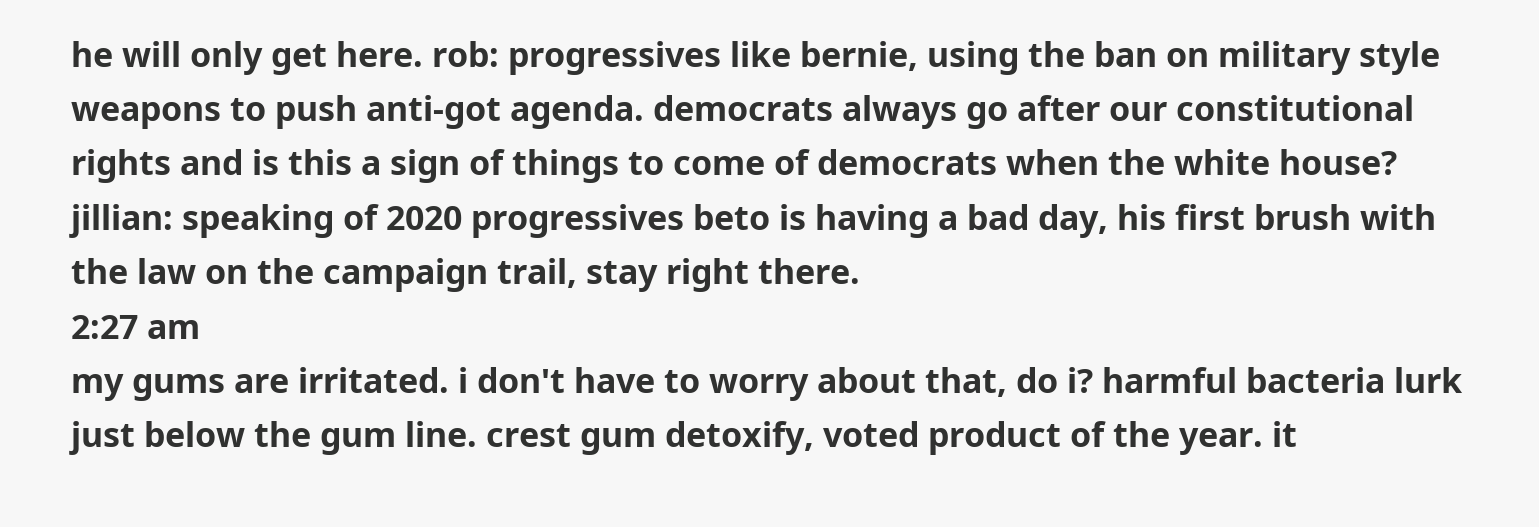he will only get here. rob: progressives like bernie, using the ban on military style weapons to push anti-got agenda. democrats always go after our constitutional rights and is this a sign of things to come of democrats when the white house? jillian: speaking of 2020 progressives beto is having a bad day, his first brush with the law on the campaign trail, stay right there.
2:27 am
my gums are irritated. i don't have to worry about that, do i? harmful bacteria lurk just below the gum line. crest gum detoxify, voted product of the year. it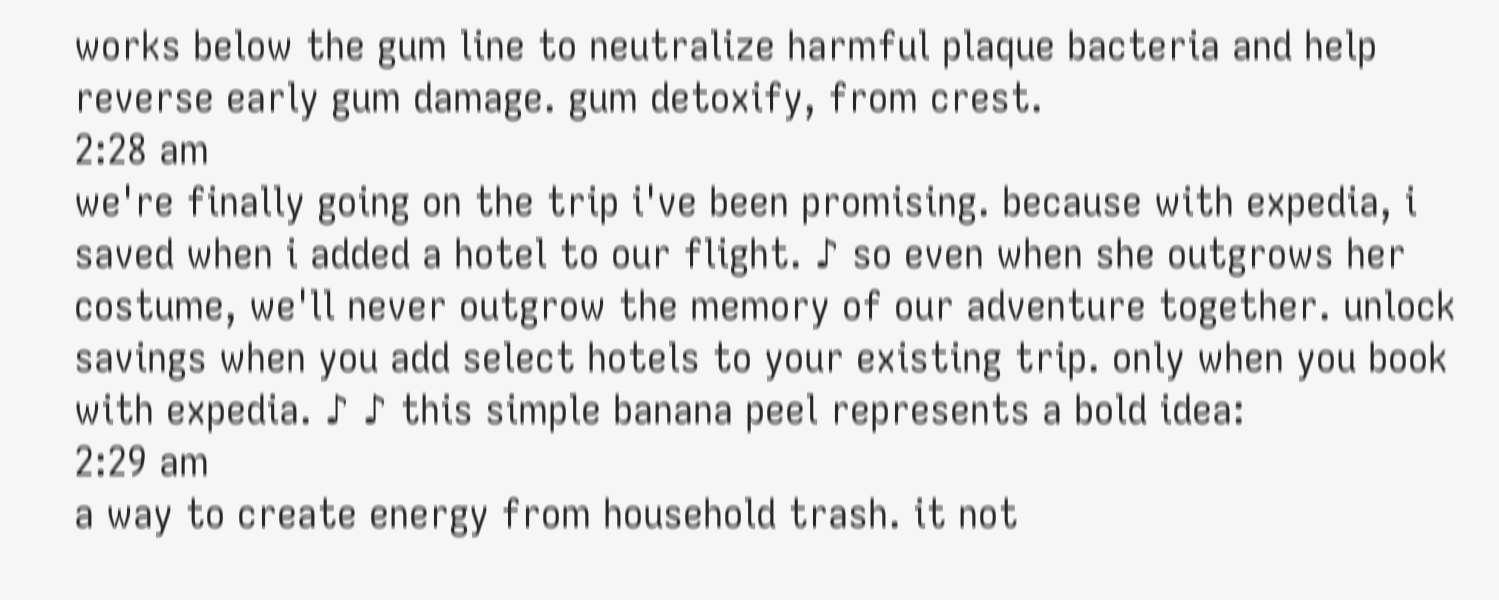works below the gum line to neutralize harmful plaque bacteria and help reverse early gum damage. gum detoxify, from crest.
2:28 am
we're finally going on the trip i've been promising. because with expedia, i saved when i added a hotel to our flight. ♪ so even when she outgrows her costume, we'll never outgrow the memory of our adventure together. unlock savings when you add select hotels to your existing trip. only when you book with expedia. ♪ ♪ this simple banana peel represents a bold idea:
2:29 am
a way to create energy from household trash. it not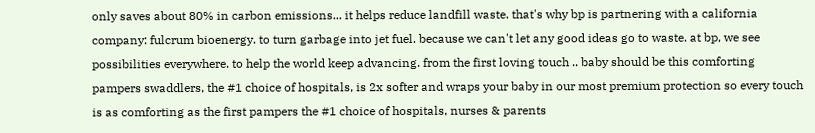only saves about 80% in carbon emissions... it helps reduce landfill waste. that's why bp is partnering with a california company: fulcrum bioenergy. to turn garbage into jet fuel. because we can't let any good ideas go to waste. at bp, we see possibilities everywhere. to help the world keep advancing. from the first loving touch .. baby should be this comforting pampers swaddlers, the #1 choice of hospitals, is 2x softer and wraps your baby in our most premium protection so every touch is as comforting as the first pampers the #1 choice of hospitals, nurses & parents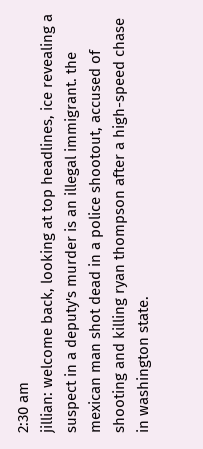2:30 am
jillian: welcome back, looking at top headlines, ice revealing a suspect in a deputy's murder is an illegal immigrant. the mexican man shot dead in a police shootout, accused of shooting and killing ryan thompson after a high-speed chase in washington state.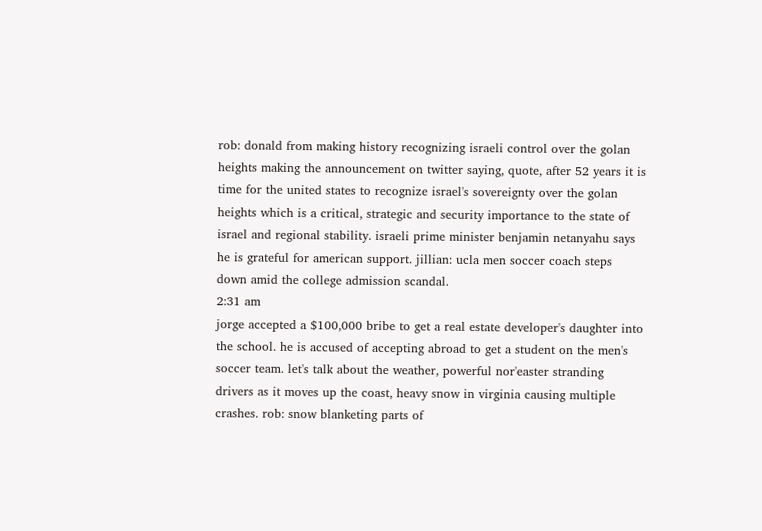rob: donald from making history recognizing israeli control over the golan heights making the announcement on twitter saying, quote, after 52 years it is time for the united states to recognize israel's sovereignty over the golan heights which is a critical, strategic and security importance to the state of israel and regional stability. israeli prime minister benjamin netanyahu says he is grateful for american support. jillian: ucla men soccer coach steps down amid the college admission scandal.
2:31 am
jorge accepted a $100,000 bribe to get a real estate developer's daughter into the school. he is accused of accepting abroad to get a student on the men's soccer team. let's talk about the weather, powerful nor'easter stranding drivers as it moves up the coast, heavy snow in virginia causing multiple crashes. rob: snow blanketing parts of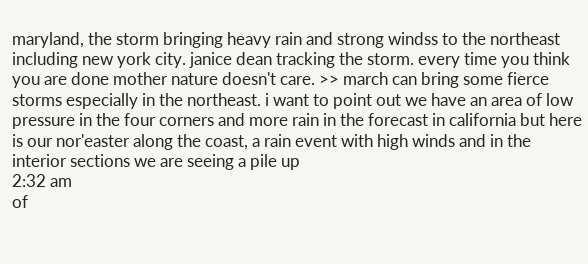maryland, the storm bringing heavy rain and strong windss to the northeast including new york city. janice dean tracking the storm. every time you think you are done mother nature doesn't care. >> march can bring some fierce storms especially in the northeast. i want to point out we have an area of low pressure in the four corners and more rain in the forecast in california but here is our nor'easter along the coast, a rain event with high winds and in the interior sections we are seeing a pile up
2:32 am
of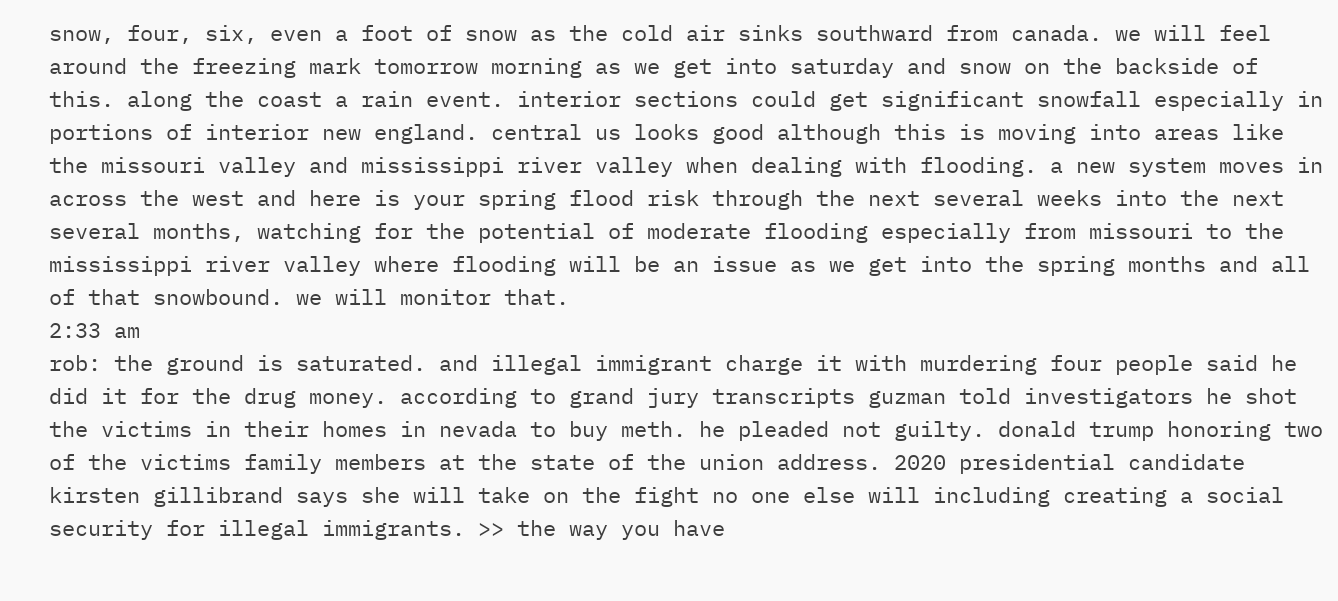snow, four, six, even a foot of snow as the cold air sinks southward from canada. we will feel around the freezing mark tomorrow morning as we get into saturday and snow on the backside of this. along the coast a rain event. interior sections could get significant snowfall especially in portions of interior new england. central us looks good although this is moving into areas like the missouri valley and mississippi river valley when dealing with flooding. a new system moves in across the west and here is your spring flood risk through the next several weeks into the next several months, watching for the potential of moderate flooding especially from missouri to the mississippi river valley where flooding will be an issue as we get into the spring months and all of that snowbound. we will monitor that.
2:33 am
rob: the ground is saturated. and illegal immigrant charge it with murdering four people said he did it for the drug money. according to grand jury transcripts guzman told investigators he shot the victims in their homes in nevada to buy meth. he pleaded not guilty. donald trump honoring two of the victims family members at the state of the union address. 2020 presidential candidate kirsten gillibrand says she will take on the fight no one else will including creating a social security for illegal immigrants. >> the way you have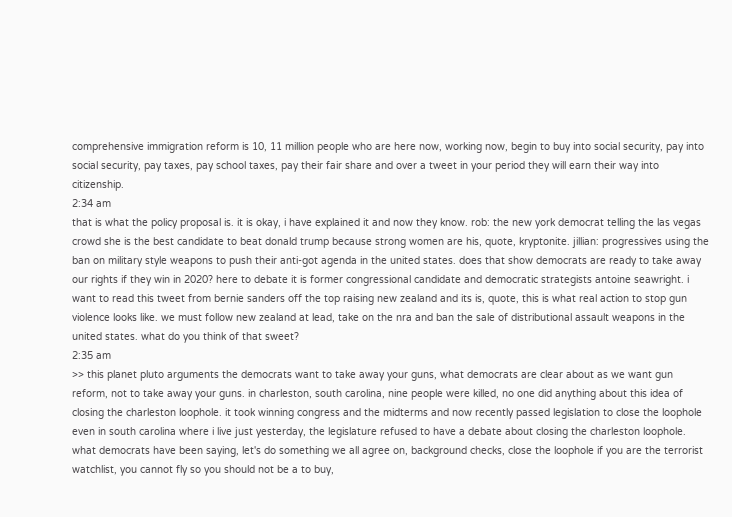comprehensive immigration reform is 10, 11 million people who are here now, working now, begin to buy into social security, pay into social security, pay taxes, pay school taxes, pay their fair share and over a tweet in your period they will earn their way into citizenship.
2:34 am
that is what the policy proposal is. it is okay, i have explained it and now they know. rob: the new york democrat telling the las vegas crowd she is the best candidate to beat donald trump because strong women are his, quote, kryptonite. jillian: progressives using the ban on military style weapons to push their anti-got agenda in the united states. does that show democrats are ready to take away our rights if they win in 2020? here to debate it is former congressional candidate and democratic strategists antoine seawright. i want to read this tweet from bernie sanders off the top raising new zealand and its is, quote, this is what real action to stop gun violence looks like. we must follow new zealand at lead, take on the nra and ban the sale of distributional assault weapons in the united states. what do you think of that sweet?
2:35 am
>> this planet pluto arguments the democrats want to take away your guns, what democrats are clear about as we want gun reform, not to take away your guns. in charleston, south carolina, nine people were killed, no one did anything about this idea of closing the charleston loophole. it took winning congress and the midterms and now recently passed legislation to close the loophole even in south carolina where i live just yesterday, the legislature refused to have a debate about closing the charleston loophole. what democrats have been saying, let's do something we all agree on, background checks, close the loophole if you are the terrorist watchlist, you cannot fly so you should not be a to buy,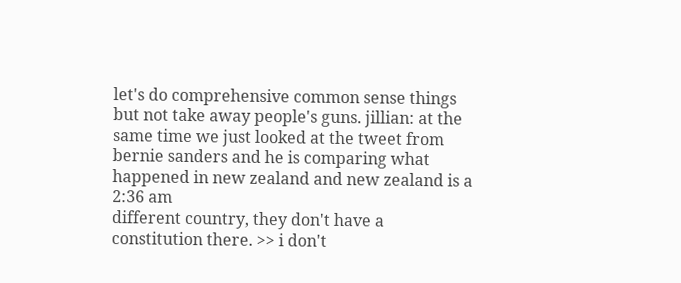let's do comprehensive common sense things but not take away people's guns. jillian: at the same time we just looked at the tweet from bernie sanders and he is comparing what happened in new zealand and new zealand is a
2:36 am
different country, they don't have a constitution there. >> i don't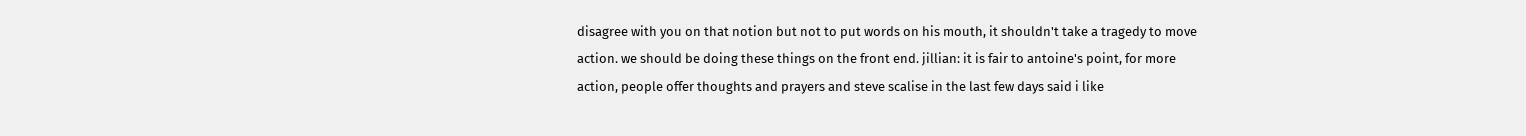disagree with you on that notion but not to put words on his mouth, it shouldn't take a tragedy to move action. we should be doing these things on the front end. jillian: it is fair to antoine's point, for more action, people offer thoughts and prayers and steve scalise in the last few days said i like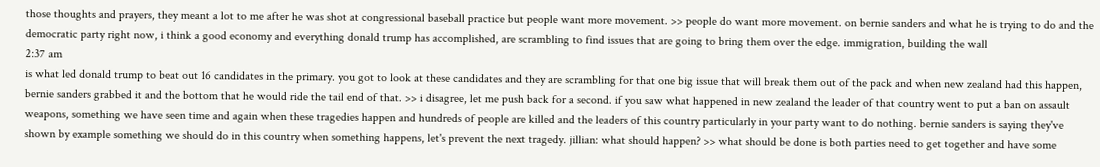those thoughts and prayers, they meant a lot to me after he was shot at congressional baseball practice but people want more movement. >> people do want more movement. on bernie sanders and what he is trying to do and the democratic party right now, i think a good economy and everything donald trump has accomplished, are scrambling to find issues that are going to bring them over the edge. immigration, building the wall
2:37 am
is what led donald trump to beat out 16 candidates in the primary. you got to look at these candidates and they are scrambling for that one big issue that will break them out of the pack and when new zealand had this happen, bernie sanders grabbed it and the bottom that he would ride the tail end of that. >> i disagree, let me push back for a second. if you saw what happened in new zealand the leader of that country went to put a ban on assault weapons, something we have seen time and again when these tragedies happen and hundreds of people are killed and the leaders of this country particularly in your party want to do nothing. bernie sanders is saying they've shown by example something we should do in this country when something happens, let's prevent the next tragedy. jillian: what should happen? >> what should be done is both parties need to get together and have some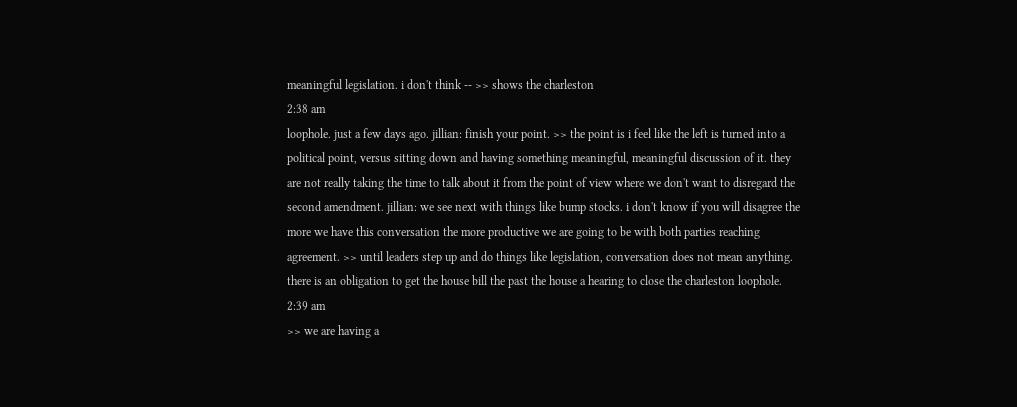meaningful legislation. i don't think -- >> shows the charleston
2:38 am
loophole. just a few days ago. jillian: finish your point. >> the point is i feel like the left is turned into a political point, versus sitting down and having something meaningful, meaningful discussion of it. they are not really taking the time to talk about it from the point of view where we don't want to disregard the second amendment. jillian: we see next with things like bump stocks. i don't know if you will disagree the more we have this conversation the more productive we are going to be with both parties reaching agreement. >> until leaders step up and do things like legislation, conversation does not mean anything. there is an obligation to get the house bill the past the house a hearing to close the charleston loophole.
2:39 am
>> we are having a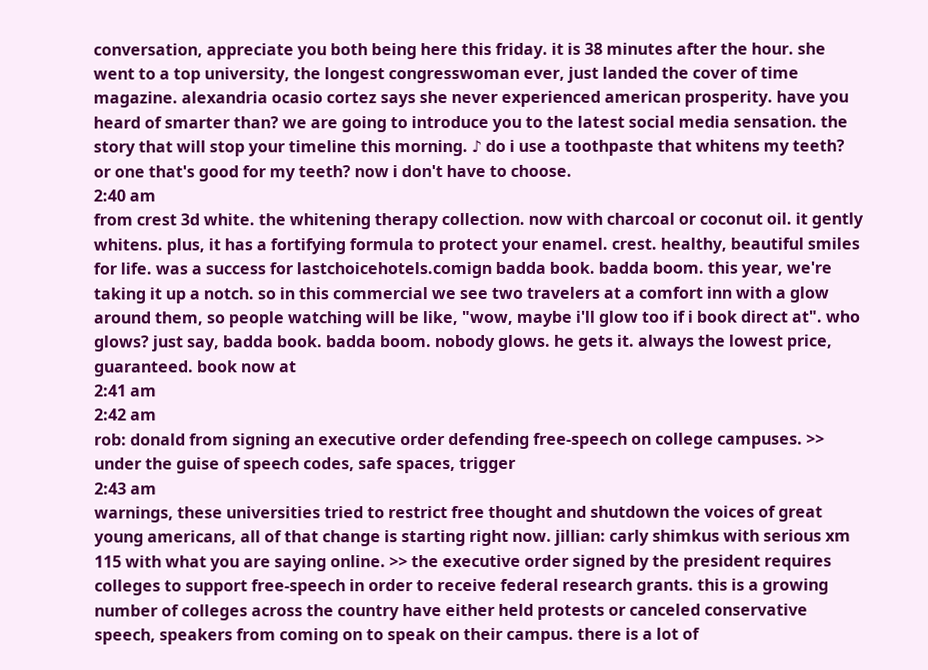conversation, appreciate you both being here this friday. it is 38 minutes after the hour. she went to a top university, the longest congresswoman ever, just landed the cover of time magazine. alexandria ocasio cortez says she never experienced american prosperity. have you heard of smarter than? we are going to introduce you to the latest social media sensation. the story that will stop your timeline this morning. ♪ do i use a toothpaste that whitens my teeth? or one that's good for my teeth? now i don't have to choose.
2:40 am
from crest 3d white. the whitening therapy collection. now with charcoal or coconut oil. it gently whitens. plus, it has a fortifying formula to protect your enamel. crest. healthy, beautiful smiles for life. was a success for lastchoicehotels.comign badda book. badda boom. this year, we're taking it up a notch. so in this commercial we see two travelers at a comfort inn with a glow around them, so people watching will be like, "wow, maybe i'll glow too if i book direct at". who glows? just say, badda book. badda boom. nobody glows. he gets it. always the lowest price, guaranteed. book now at
2:41 am
2:42 am
rob: donald from signing an executive order defending free-speech on college campuses. >> under the guise of speech codes, safe spaces, trigger
2:43 am
warnings, these universities tried to restrict free thought and shutdown the voices of great young americans, all of that change is starting right now. jillian: carly shimkus with serious xm 115 with what you are saying online. >> the executive order signed by the president requires colleges to support free-speech in order to receive federal research grants. this is a growing number of colleges across the country have either held protests or canceled conservative speech, speakers from coming on to speak on their campus. there is a lot of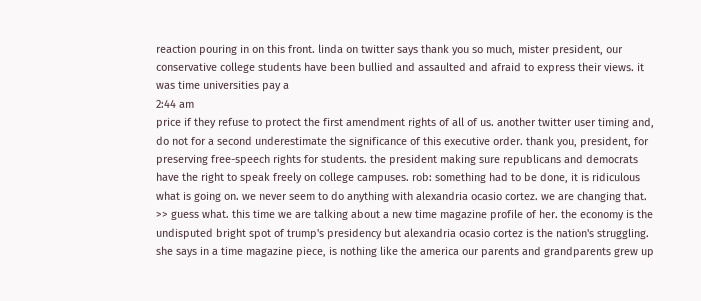reaction pouring in on this front. linda on twitter says thank you so much, mister president, our conservative college students have been bullied and assaulted and afraid to express their views. it was time universities pay a
2:44 am
price if they refuse to protect the first amendment rights of all of us. another twitter user timing and, do not for a second underestimate the significance of this executive order. thank you, president, for preserving free-speech rights for students. the president making sure republicans and democrats have the right to speak freely on college campuses. rob: something had to be done, it is ridiculous what is going on. we never seem to do anything with alexandria ocasio cortez. we are changing that. >> guess what. this time we are talking about a new time magazine profile of her. the economy is the undisputed bright spot of trump's presidency but alexandria ocasio cortez is the nation's struggling. she says in a time magazine piece, is nothing like the america our parents and grandparents grew up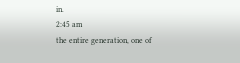in.
2:45 am
the entire generation, one of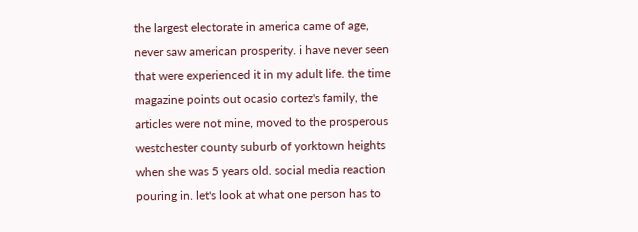the largest electorate in america came of age, never saw american prosperity. i have never seen that were experienced it in my adult life. the time magazine points out ocasio cortez's family, the articles were not mine, moved to the prosperous westchester county suburb of yorktown heights when she was 5 years old. social media reaction pouring in. let's look at what one person has to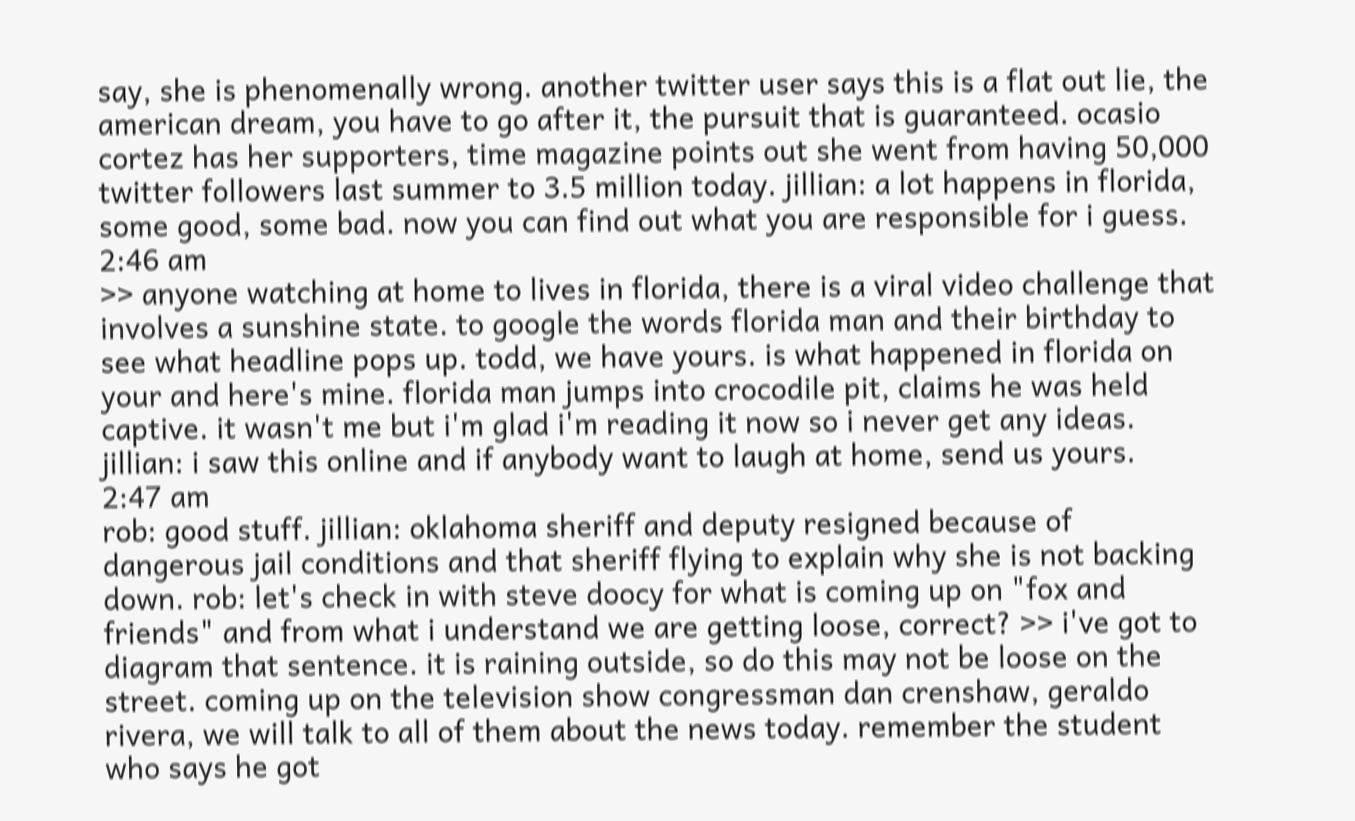say, she is phenomenally wrong. another twitter user says this is a flat out lie, the american dream, you have to go after it, the pursuit that is guaranteed. ocasio cortez has her supporters, time magazine points out she went from having 50,000 twitter followers last summer to 3.5 million today. jillian: a lot happens in florida, some good, some bad. now you can find out what you are responsible for i guess.
2:46 am
>> anyone watching at home to lives in florida, there is a viral video challenge that involves a sunshine state. to google the words florida man and their birthday to see what headline pops up. todd, we have yours. is what happened in florida on your and here's mine. florida man jumps into crocodile pit, claims he was held captive. it wasn't me but i'm glad i'm reading it now so i never get any ideas. jillian: i saw this online and if anybody want to laugh at home, send us yours.
2:47 am
rob: good stuff. jillian: oklahoma sheriff and deputy resigned because of dangerous jail conditions and that sheriff flying to explain why she is not backing down. rob: let's check in with steve doocy for what is coming up on "fox and friends" and from what i understand we are getting loose, correct? >> i've got to diagram that sentence. it is raining outside, so do this may not be loose on the street. coming up on the television show congressman dan crenshaw, geraldo rivera, we will talk to all of them about the news today. remember the student who says he got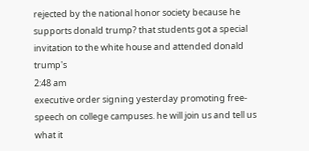rejected by the national honor society because he supports donald trump? that students got a special invitation to the white house and attended donald trump's
2:48 am
executive order signing yesterday promoting free-speech on college campuses. he will join us and tell us what it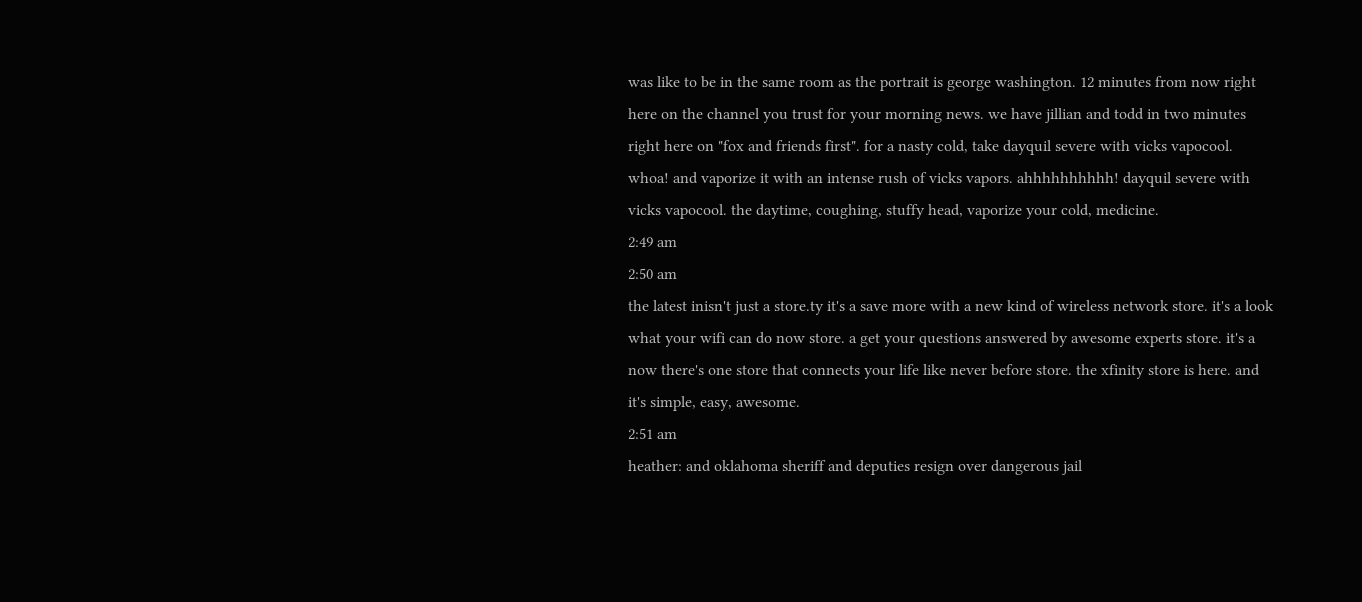was like to be in the same room as the portrait is george washington. 12 minutes from now right here on the channel you trust for your morning news. we have jillian and todd in two minutes right here on "fox and friends first". for a nasty cold, take dayquil severe with vicks vapocool. whoa! and vaporize it with an intense rush of vicks vapors. ahhhhhhhhhh! dayquil severe with vicks vapocool. the daytime, coughing, stuffy head, vaporize your cold, medicine.
2:49 am
2:50 am
the latest inisn't just a store.ty it's a save more with a new kind of wireless network store. it's a look what your wifi can do now store. a get your questions answered by awesome experts store. it's a now there's one store that connects your life like never before store. the xfinity store is here. and it's simple, easy, awesome.
2:51 am
heather: and oklahoma sheriff and deputies resign over dangerous jail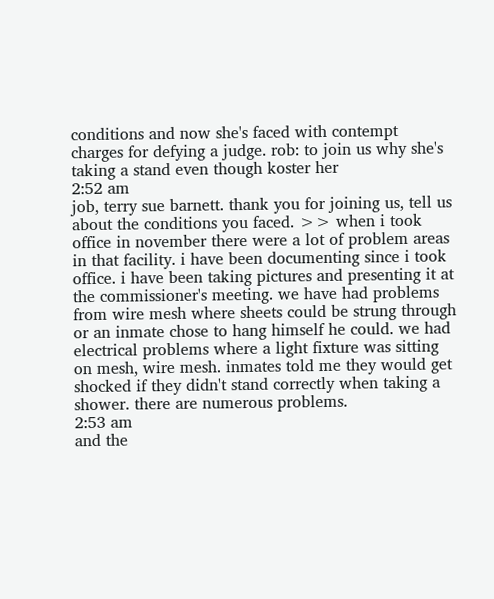conditions and now she's faced with contempt charges for defying a judge. rob: to join us why she's taking a stand even though koster her
2:52 am
job, terry sue barnett. thank you for joining us, tell us about the conditions you faced. >> when i took office in november there were a lot of problem areas in that facility. i have been documenting since i took office. i have been taking pictures and presenting it at the commissioner's meeting. we have had problems from wire mesh where sheets could be strung through or an inmate chose to hang himself he could. we had electrical problems where a light fixture was sitting on mesh, wire mesh. inmates told me they would get shocked if they didn't stand correctly when taking a shower. there are numerous problems.
2:53 am
and the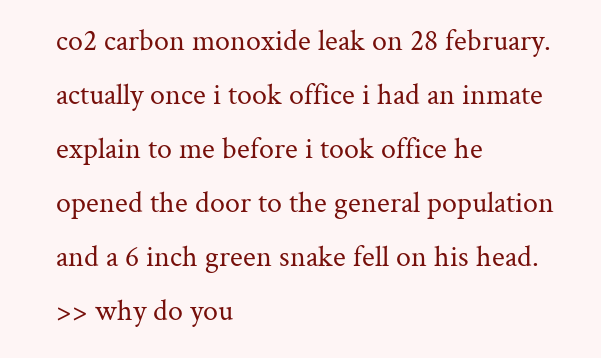co2 carbon monoxide leak on 28 february. actually once i took office i had an inmate explain to me before i took office he opened the door to the general population and a 6 inch green snake fell on his head. >> why do you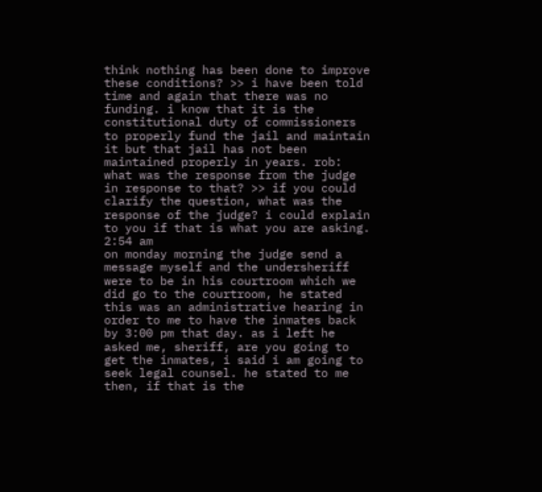think nothing has been done to improve these conditions? >> i have been told time and again that there was no funding. i know that it is the constitutional duty of commissioners to properly fund the jail and maintain it but that jail has not been maintained properly in years. rob: what was the response from the judge in response to that? >> if you could clarify the question, what was the response of the judge? i could explain to you if that is what you are asking.
2:54 am
on monday morning the judge send a message myself and the undersheriff were to be in his courtroom which we did go to the courtroom, he stated this was an administrative hearing in order to me to have the inmates back by 3:00 pm that day. as i left he asked me, sheriff, are you going to get the inmates, i said i am going to seek legal counsel. he stated to me then, if that is the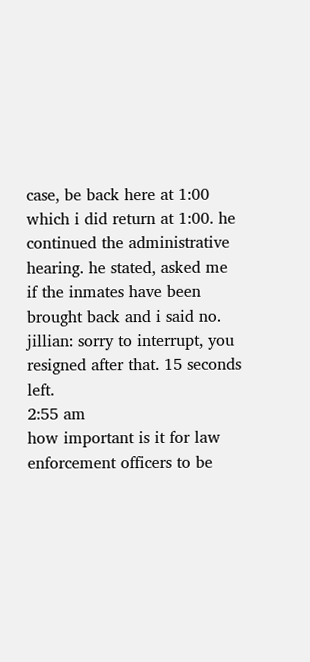case, be back here at 1:00 which i did return at 1:00. he continued the administrative hearing. he stated, asked me if the inmates have been brought back and i said no. jillian: sorry to interrupt, you resigned after that. 15 seconds left.
2:55 am
how important is it for law enforcement officers to be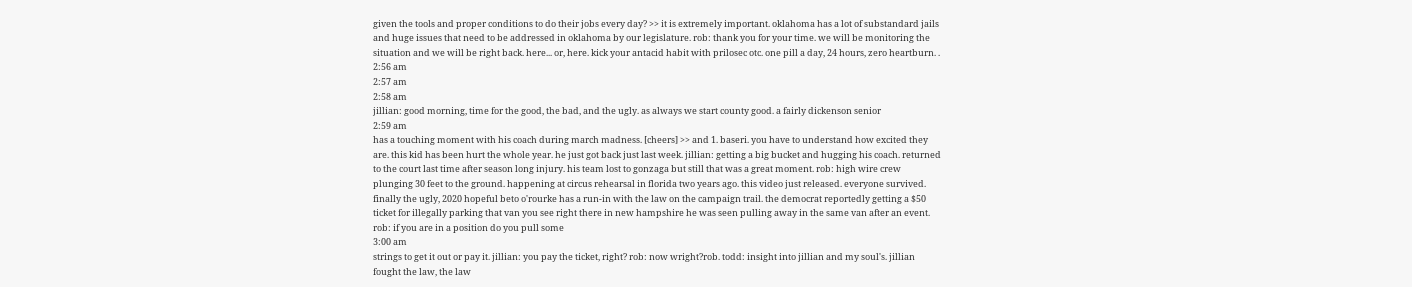given the tools and proper conditions to do their jobs every day? >> it is extremely important. oklahoma has a lot of substandard jails and huge issues that need to be addressed in oklahoma by our legislature. rob: thank you for your time. we will be monitoring the situation and we will be right back. here... or, here. kick your antacid habit with prilosec otc. one pill a day, 24 hours, zero heartburn. .
2:56 am
2:57 am
2:58 am
jillian: good morning, time for the good, the bad, and the ugly. as always we start county good. a fairly dickenson senior
2:59 am
has a touching moment with his coach during march madness. [cheers] >> and 1. baseri. you have to understand how excited they are. this kid has been hurt the whole year. he just got back just last week. jillian: getting a big bucket and hugging his coach. returned to the court last time after season long injury. his team lost to gonzaga but still that was a great moment. rob: high wire crew plunging 30 feet to the ground. happening at circus rehearsal in florida two years ago. this video just released. everyone survived. finally the ugly, 2020 hopeful beto o'rourke has a run-in with the law on the campaign trail. the democrat reportedly getting a $50 ticket for illegally parking that van you see right there in new hampshire he was seen pulling away in the same van after an event. rob: if you are in a position do you pull some
3:00 am
strings to get it out or pay it. jillian: you pay the ticket, right? rob: now wright?rob. todd: insight into jillian and my soul's. jillian fought the law, the law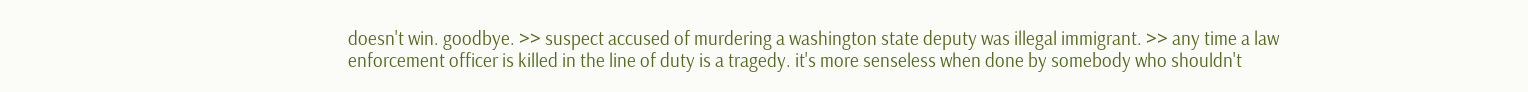doesn't win. goodbye. >> suspect accused of murdering a washington state deputy was illegal immigrant. >> any time a law enforcement officer is killed in the line of duty is a tragedy. it's more senseless when done by somebody who shouldn't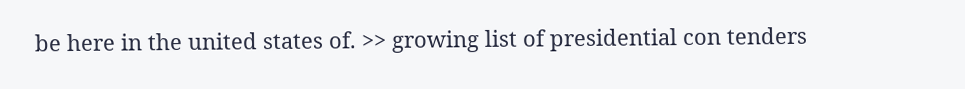be here in the united states of. >> growing list of presidential con tenders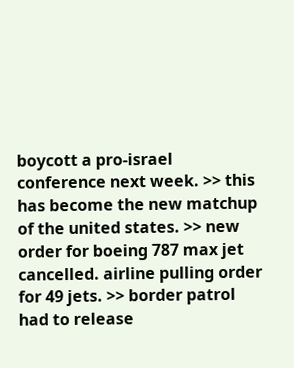boycott a pro-israel conference next week. >> this has become the new matchup of the united states. >> new order for boeing 787 max jet cancelled. airline pulling order for 49 jets. >> border patrol had to release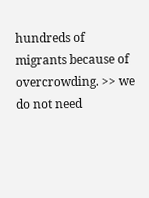hundreds of migrants because of overcrowding. >> we do not need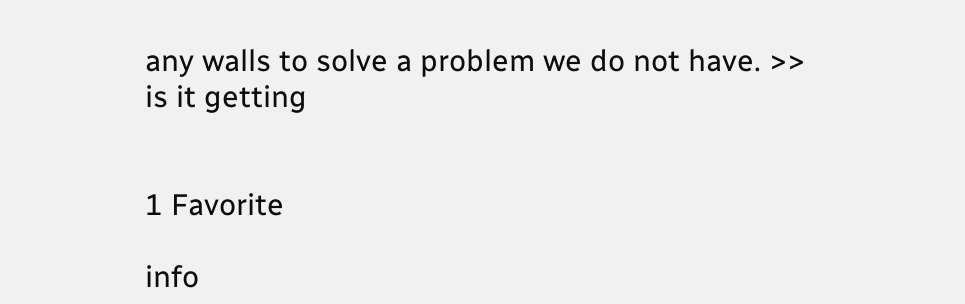any walls to solve a problem we do not have. >> is it getting


1 Favorite

info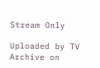Stream Only

Uploaded by TV Archive on